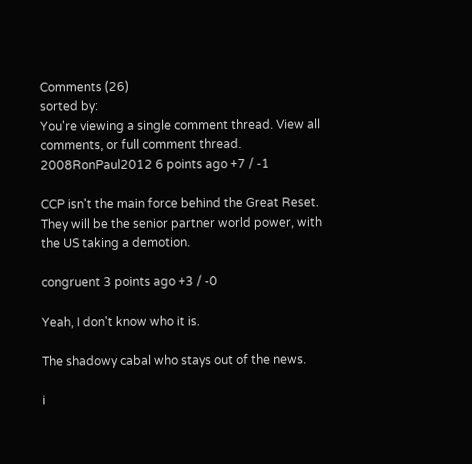Comments (26)
sorted by:
You're viewing a single comment thread. View all comments, or full comment thread.
2008RonPaul2012 6 points ago +7 / -1

CCP isn't the main force behind the Great Reset. They will be the senior partner world power, with the US taking a demotion.

congruent 3 points ago +3 / -0

Yeah, I don't know who it is.

The shadowy cabal who stays out of the news.

i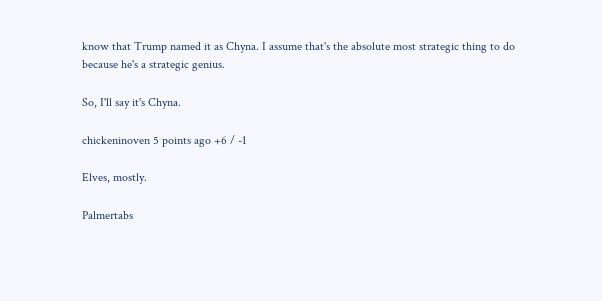know that Trump named it as Chyna. I assume that's the absolute most strategic thing to do because he's a strategic genius.

So, I'll say it's Chyna.

chickeninoven 5 points ago +6 / -1

Elves, mostly.

Palmertabs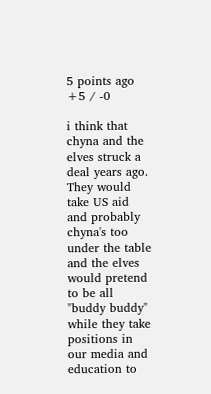5 points ago +5 / -0

i think that chyna and the elves struck a deal years ago. They would take US aid and probably chyna's too under the table and the elves would pretend to be all "buddy buddy" while they take positions in our media and education to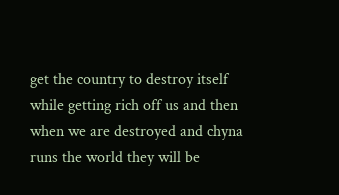get the country to destroy itself while getting rich off us and then when we are destroyed and chyna runs the world they will be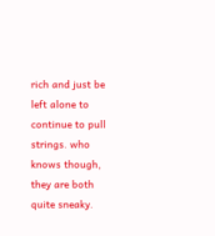rich and just be left alone to continue to pull strings. who knows though, they are both quite sneaky.